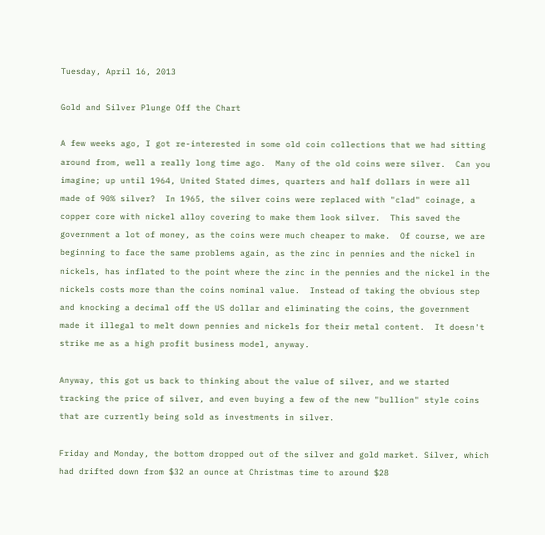Tuesday, April 16, 2013

Gold and Silver Plunge Off the Chart

A few weeks ago, I got re-interested in some old coin collections that we had sitting around from, well a really long time ago.  Many of the old coins were silver.  Can you imagine; up until 1964, United Stated dimes, quarters and half dollars in were all made of 90% silver?  In 1965, the silver coins were replaced with "clad" coinage, a copper core with nickel alloy covering to make them look silver.  This saved the government a lot of money, as the coins were much cheaper to make.  Of course, we are beginning to face the same problems again, as the zinc in pennies and the nickel in nickels, has inflated to the point where the zinc in the pennies and the nickel in the nickels costs more than the coins nominal value.  Instead of taking the obvious step and knocking a decimal off the US dollar and eliminating the coins, the government made it illegal to melt down pennies and nickels for their metal content.  It doesn't strike me as a high profit business model, anyway.

Anyway, this got us back to thinking about the value of silver, and we started tracking the price of silver, and even buying a few of the new "bullion" style coins that are currently being sold as investments in silver.

Friday and Monday, the bottom dropped out of the silver and gold market. Silver, which had drifted down from $32 an ounce at Christmas time to around $28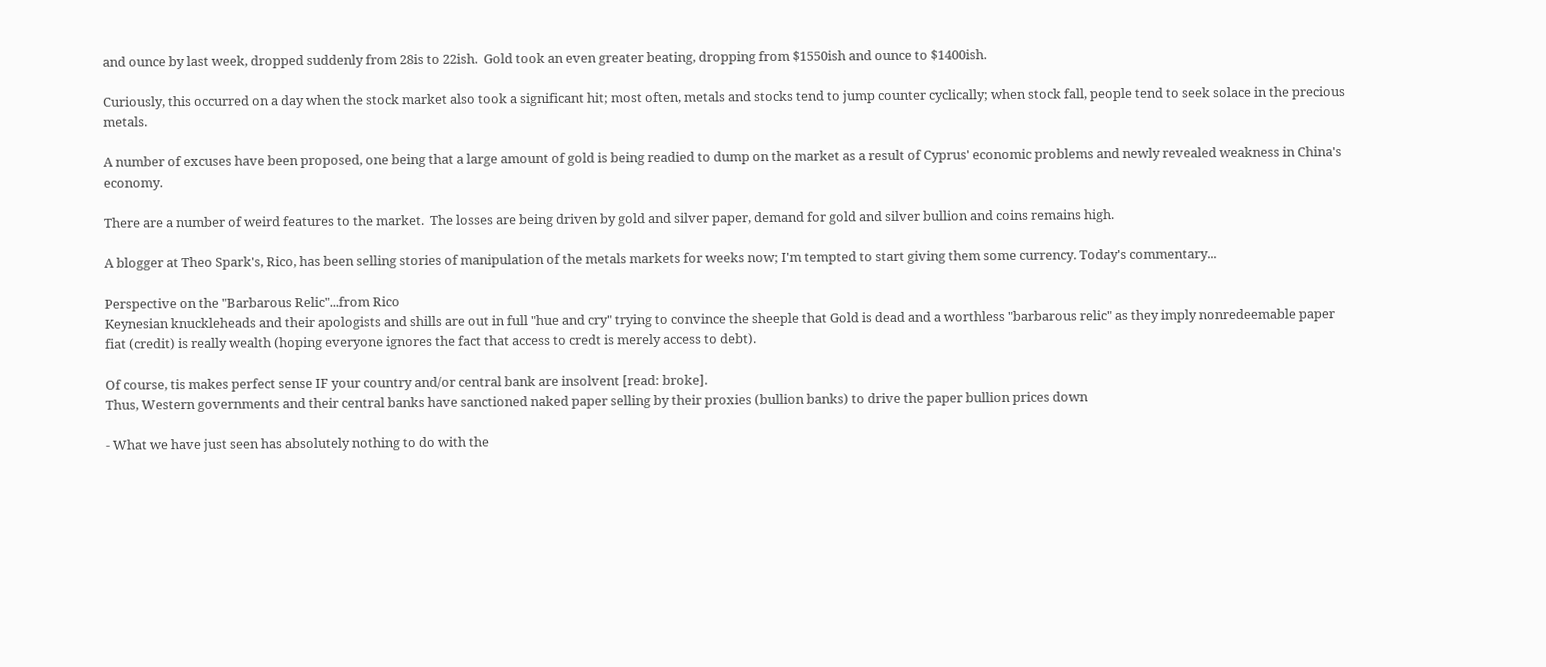and ounce by last week, dropped suddenly from 28is to 22ish.  Gold took an even greater beating, dropping from $1550ish and ounce to $1400ish.

Curiously, this occurred on a day when the stock market also took a significant hit; most often, metals and stocks tend to jump counter cyclically; when stock fall, people tend to seek solace in the precious metals.

A number of excuses have been proposed, one being that a large amount of gold is being readied to dump on the market as a result of Cyprus' economic problems and newly revealed weakness in China's economy.

There are a number of weird features to the market.  The losses are being driven by gold and silver paper, demand for gold and silver bullion and coins remains high.

A blogger at Theo Spark's, Rico, has been selling stories of manipulation of the metals markets for weeks now; I'm tempted to start giving them some currency. Today's commentary...

Perspective on the "Barbarous Relic"...from Rico
Keynesian knuckleheads and their apologists and shills are out in full "hue and cry" trying to convince the sheeple that Gold is dead and a worthless "barbarous relic" as they imply nonredeemable paper fiat (credit) is really wealth (hoping everyone ignores the fact that access to credt is merely access to debt).

Of course, tis makes perfect sense IF your country and/or central bank are insolvent [read: broke].
Thus, Western governments and their central banks have sanctioned naked paper selling by their proxies (bullion banks) to drive the paper bullion prices down

- What we have just seen has absolutely nothing to do with the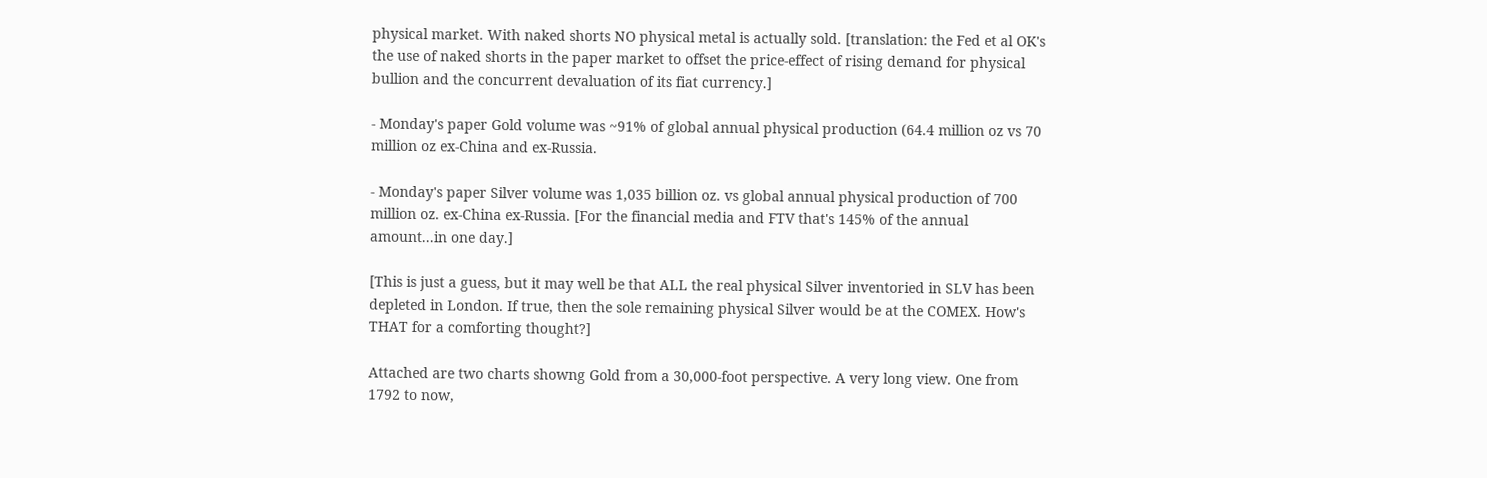physical market. With naked shorts NO physical metal is actually sold. [translation: the Fed et al OK's the use of naked shorts in the paper market to offset the price-effect of rising demand for physical bullion and the concurrent devaluation of its fiat currency.]

- Monday's paper Gold volume was ~91% of global annual physical production (64.4 million oz vs 70 million oz ex-China and ex-Russia.

- Monday's paper Silver volume was 1,035 billion oz. vs global annual physical production of 700 million oz. ex-China ex-Russia. [For the financial media and FTV that's 145% of the annual amount...in one day.]

[This is just a guess, but it may well be that ALL the real physical Silver inventoried in SLV has been depleted in London. If true, then the sole remaining physical Silver would be at the COMEX. How's THAT for a comforting thought?]

Attached are two charts showng Gold from a 30,000-foot perspective. A very long view. One from 1792 to now,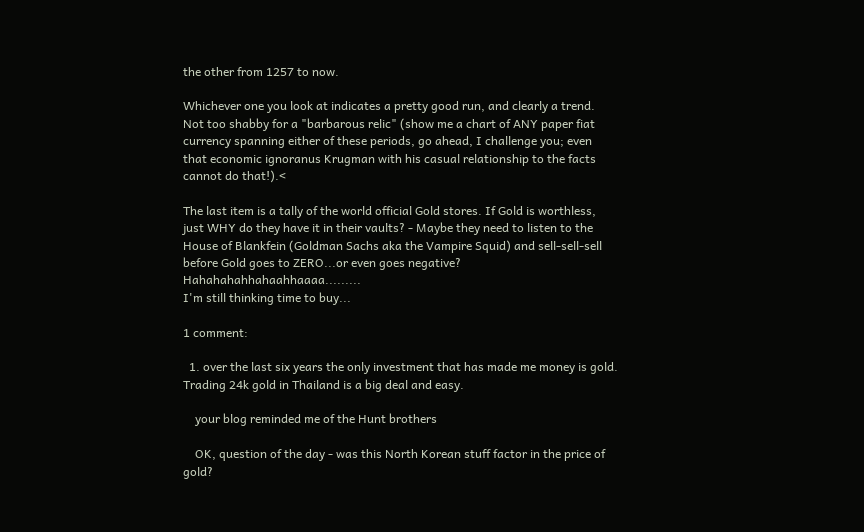the other from 1257 to now.

Whichever one you look at indicates a pretty good run, and clearly a trend. Not too shabby for a "barbarous relic" (show me a chart of ANY paper fiat currency spanning either of these periods, go ahead, I challenge you; even that economic ignoranus Krugman with his casual relationship to the facts cannot do that!).<

The last item is a tally of the world official Gold stores. If Gold is worthless, just WHY do they have it in their vaults? - Maybe they need to listen to the House of Blankfein (Goldman Sachs aka the Vampire Squid) and sell-sell-sell before Gold goes to ZERO...or even goes negative? Hahahahahhahaahhaaaa.........
I'm still thinking time to buy...

1 comment:

  1. over the last six years the only investment that has made me money is gold. Trading 24k gold in Thailand is a big deal and easy.

    your blog reminded me of the Hunt brothers

    OK, question of the day - was this North Korean stuff factor in the price of gold?